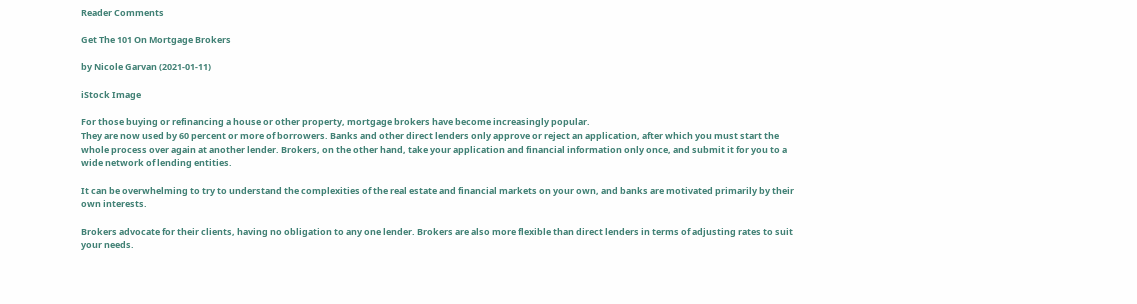Reader Comments

Get The 101 On Mortgage Brokers

by Nicole Garvan (2021-01-11)

iStock Image

For those buying or refinancing a house or other property, mortgage brokers have become increasingly popular.
They are now used by 60 percent or more of borrowers. Banks and other direct lenders only approve or reject an application, after which you must start the whole process over again at another lender. Brokers, on the other hand, take your application and financial information only once, and submit it for you to a wide network of lending entities.

It can be overwhelming to try to understand the complexities of the real estate and financial markets on your own, and banks are motivated primarily by their own interests.

Brokers advocate for their clients, having no obligation to any one lender. Brokers are also more flexible than direct lenders in terms of adjusting rates to suit your needs.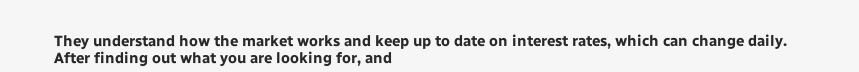They understand how the market works and keep up to date on interest rates, which can change daily.
After finding out what you are looking for, and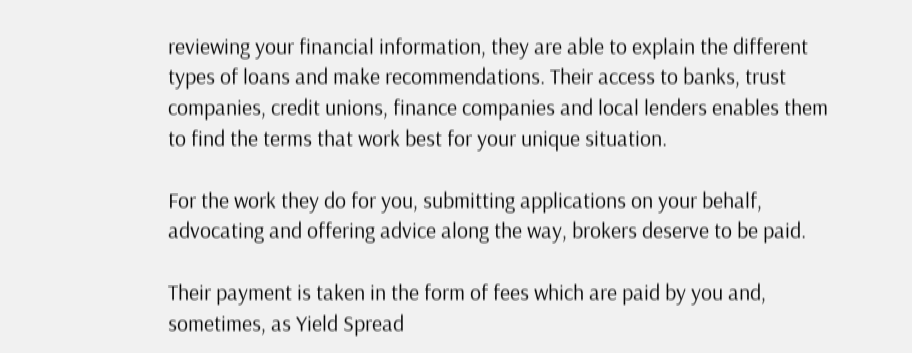reviewing your financial information, they are able to explain the different types of loans and make recommendations. Their access to banks, trust companies, credit unions, finance companies and local lenders enables them to find the terms that work best for your unique situation.

For the work they do for you, submitting applications on your behalf, advocating and offering advice along the way, brokers deserve to be paid.

Their payment is taken in the form of fees which are paid by you and, sometimes, as Yield Spread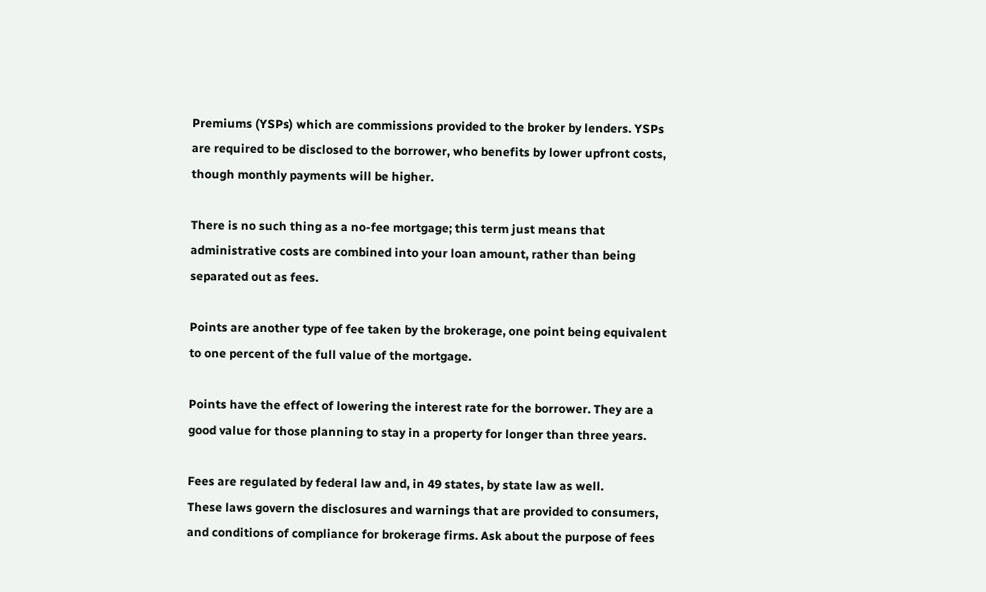Premiums (YSPs) which are commissions provided to the broker by lenders. YSPs are required to be disclosed to the borrower, who benefits by lower upfront costs, though monthly payments will be higher.

There is no such thing as a no-fee mortgage; this term just means that administrative costs are combined into your loan amount, rather than being separated out as fees.

Points are another type of fee taken by the brokerage, one point being equivalent to one percent of the full value of the mortgage.

Points have the effect of lowering the interest rate for the borrower. They are a good value for those planning to stay in a property for longer than three years.

Fees are regulated by federal law and, in 49 states, by state law as well.
These laws govern the disclosures and warnings that are provided to consumers, and conditions of compliance for brokerage firms. Ask about the purpose of fees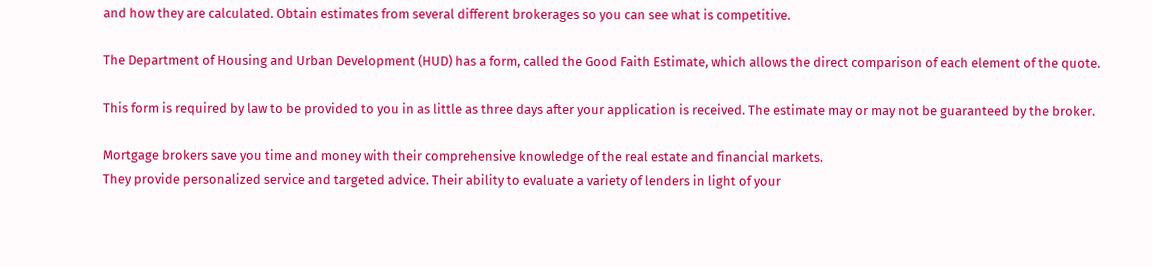and how they are calculated. Obtain estimates from several different brokerages so you can see what is competitive.

The Department of Housing and Urban Development (HUD) has a form, called the Good Faith Estimate, which allows the direct comparison of each element of the quote.

This form is required by law to be provided to you in as little as three days after your application is received. The estimate may or may not be guaranteed by the broker.

Mortgage brokers save you time and money with their comprehensive knowledge of the real estate and financial markets.
They provide personalized service and targeted advice. Their ability to evaluate a variety of lenders in light of your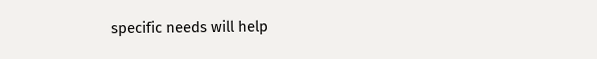specific needs will help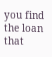you find the loan that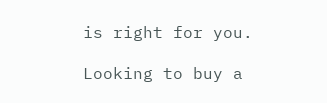is right for you.

Looking to buy a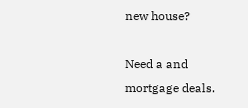new house?

Need a and mortgage deals.